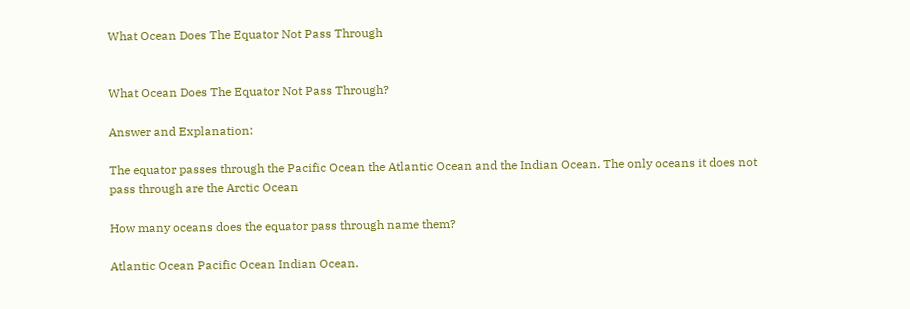What Ocean Does The Equator Not Pass Through


What Ocean Does The Equator Not Pass Through?

Answer and Explanation:

The equator passes through the Pacific Ocean the Atlantic Ocean and the Indian Ocean. The only oceans it does not pass through are the Arctic Ocean

How many oceans does the equator pass through name them?

Atlantic Ocean Pacific Ocean Indian Ocean.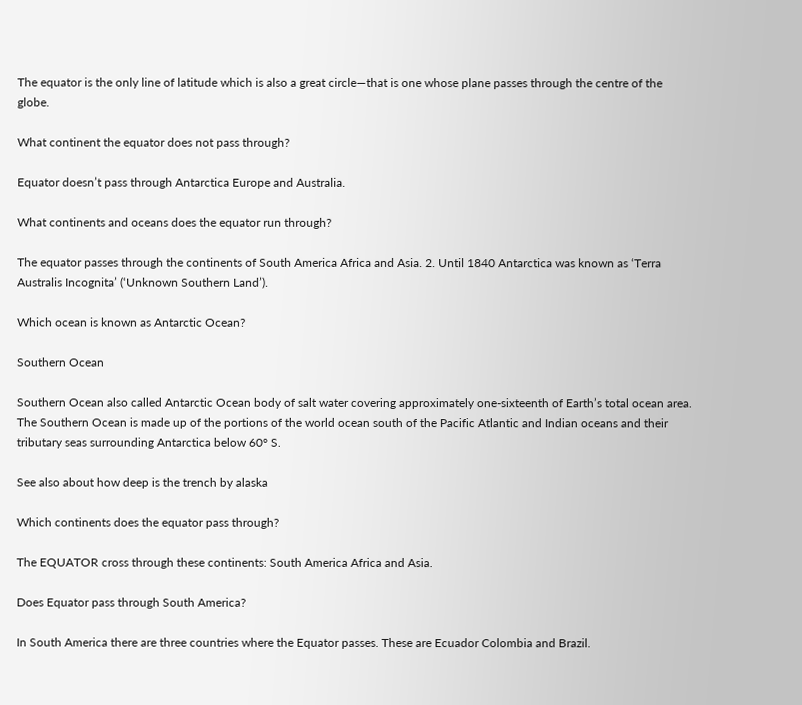The equator is the only line of latitude which is also a great circle—that is one whose plane passes through the centre of the globe.

What continent the equator does not pass through?

Equator doesn’t pass through Antarctica Europe and Australia.

What continents and oceans does the equator run through?

The equator passes through the continents of South America Africa and Asia. 2. Until 1840 Antarctica was known as ‘Terra Australis Incognita’ (‘Unknown Southern Land’).

Which ocean is known as Antarctic Ocean?

Southern Ocean

Southern Ocean also called Antarctic Ocean body of salt water covering approximately one-sixteenth of Earth’s total ocean area. The Southern Ocean is made up of the portions of the world ocean south of the Pacific Atlantic and Indian oceans and their tributary seas surrounding Antarctica below 60° S.

See also about how deep is the trench by alaska

Which continents does the equator pass through?

The EQUATOR cross through these continents: South America Africa and Asia.

Does Equator pass through South America?

In South America there are three countries where the Equator passes. These are Ecuador Colombia and Brazil.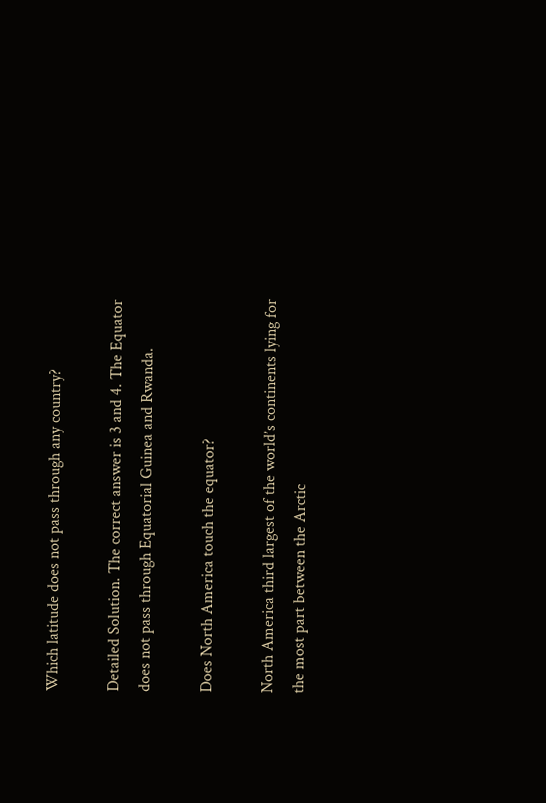Which latitude does not pass through any country?

Detailed Solution. The correct answer is 3 and 4. The Equator does not pass through Equatorial Guinea and Rwanda.

Does North America touch the equator?

North America third largest of the world’s continents lying for the most part between the Arctic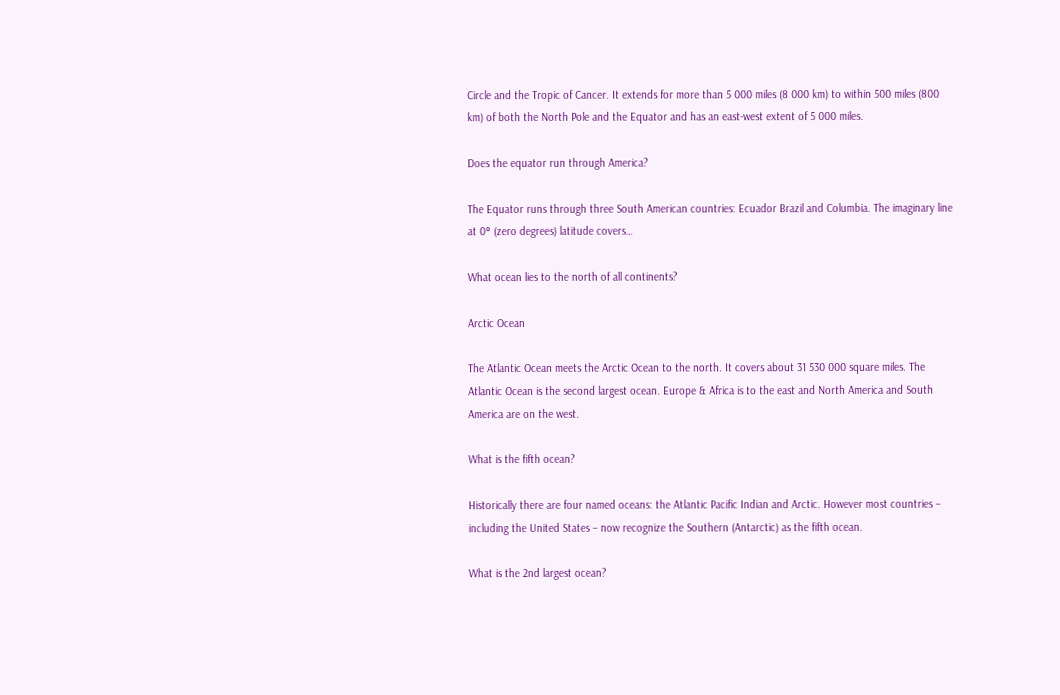Circle and the Tropic of Cancer. It extends for more than 5 000 miles (8 000 km) to within 500 miles (800 km) of both the North Pole and the Equator and has an east-west extent of 5 000 miles.

Does the equator run through America?

The Equator runs through three South American countries: Ecuador Brazil and Columbia. The imaginary line at 0° (zero degrees) latitude covers…

What ocean lies to the north of all continents?

Arctic Ocean

The Atlantic Ocean meets the Arctic Ocean to the north. It covers about 31 530 000 square miles. The Atlantic Ocean is the second largest ocean. Europe & Africa is to the east and North America and South America are on the west.

What is the fifth ocean?

Historically there are four named oceans: the Atlantic Pacific Indian and Arctic. However most countries – including the United States – now recognize the Southern (Antarctic) as the fifth ocean.

What is the 2nd largest ocean?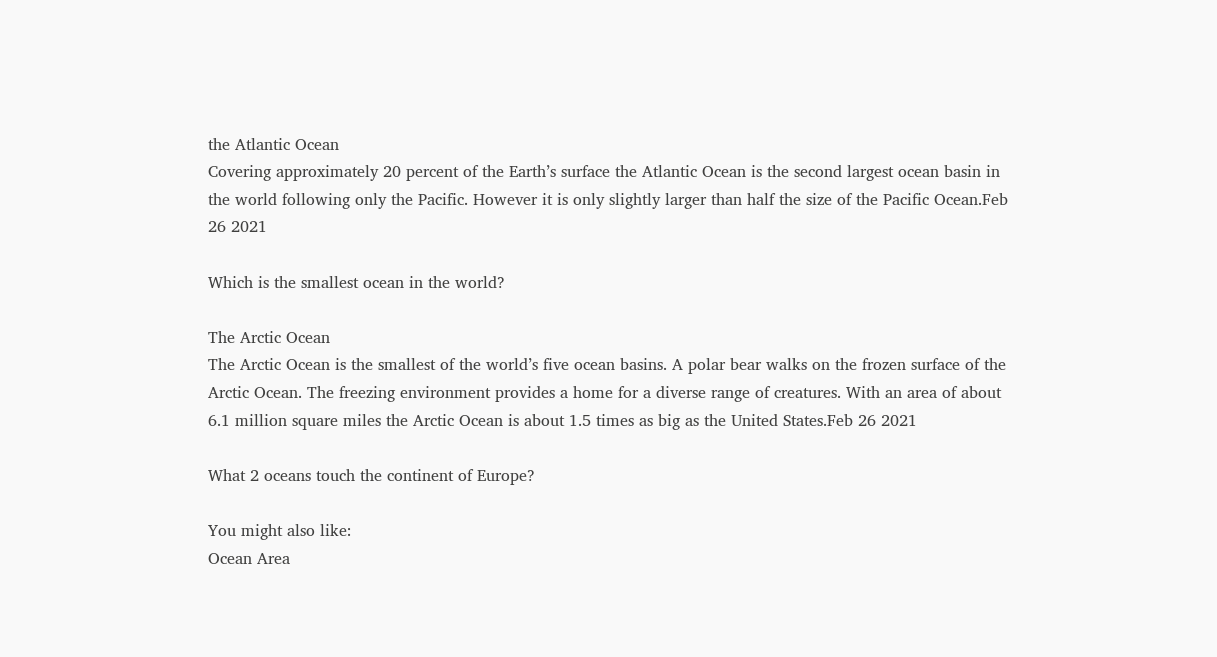the Atlantic Ocean
Covering approximately 20 percent of the Earth’s surface the Atlantic Ocean is the second largest ocean basin in the world following only the Pacific. However it is only slightly larger than half the size of the Pacific Ocean.Feb 26 2021

Which is the smallest ocean in the world?

The Arctic Ocean
The Arctic Ocean is the smallest of the world’s five ocean basins. A polar bear walks on the frozen surface of the Arctic Ocean. The freezing environment provides a home for a diverse range of creatures. With an area of about 6.1 million square miles the Arctic Ocean is about 1.5 times as big as the United States.Feb 26 2021

What 2 oceans touch the continent of Europe?

You might also like:
Ocean Area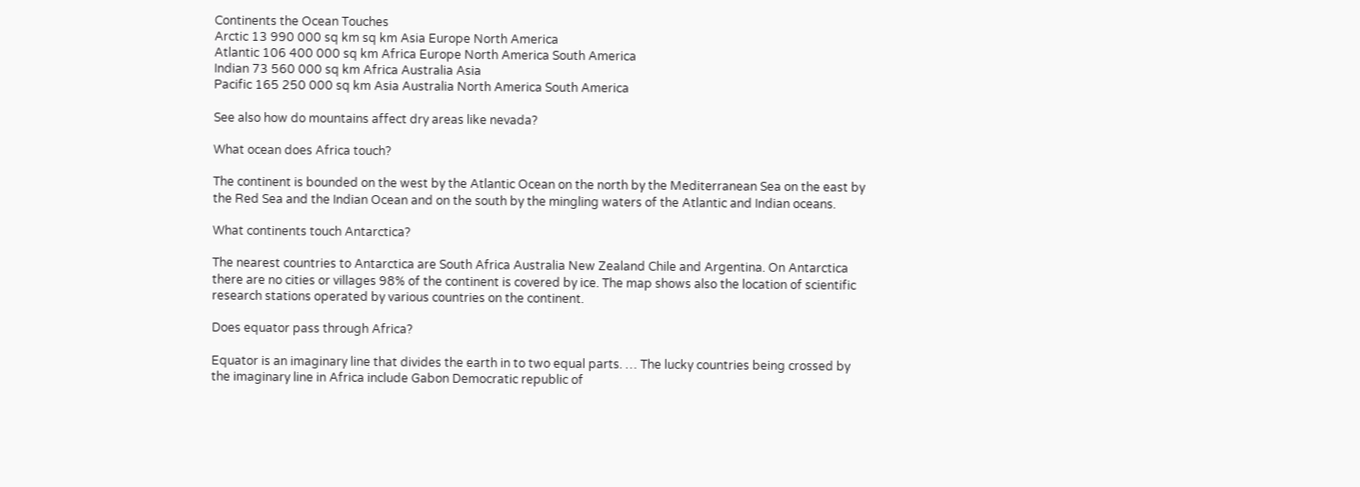Continents the Ocean Touches
Arctic 13 990 000 sq km sq km Asia Europe North America
Atlantic 106 400 000 sq km Africa Europe North America South America
Indian 73 560 000 sq km Africa Australia Asia
Pacific 165 250 000 sq km Asia Australia North America South America

See also how do mountains affect dry areas like nevada?

What ocean does Africa touch?

The continent is bounded on the west by the Atlantic Ocean on the north by the Mediterranean Sea on the east by the Red Sea and the Indian Ocean and on the south by the mingling waters of the Atlantic and Indian oceans.

What continents touch Antarctica?

The nearest countries to Antarctica are South Africa Australia New Zealand Chile and Argentina. On Antarctica there are no cities or villages 98% of the continent is covered by ice. The map shows also the location of scientific research stations operated by various countries on the continent.

Does equator pass through Africa?

Equator is an imaginary line that divides the earth in to two equal parts. … The lucky countries being crossed by the imaginary line in Africa include Gabon Democratic republic of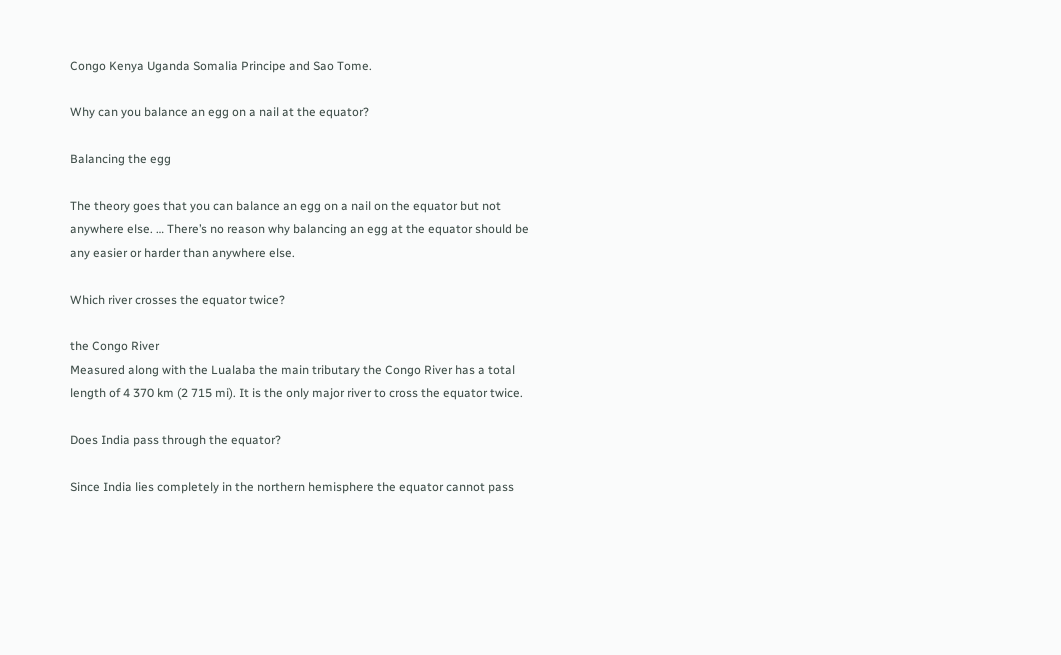Congo Kenya Uganda Somalia Principe and Sao Tome.

Why can you balance an egg on a nail at the equator?

Balancing the egg

The theory goes that you can balance an egg on a nail on the equator but not anywhere else. … There’s no reason why balancing an egg at the equator should be any easier or harder than anywhere else.

Which river crosses the equator twice?

the Congo River
Measured along with the Lualaba the main tributary the Congo River has a total length of 4 370 km (2 715 mi). It is the only major river to cross the equator twice.

Does India pass through the equator?

Since India lies completely in the northern hemisphere the equator cannot pass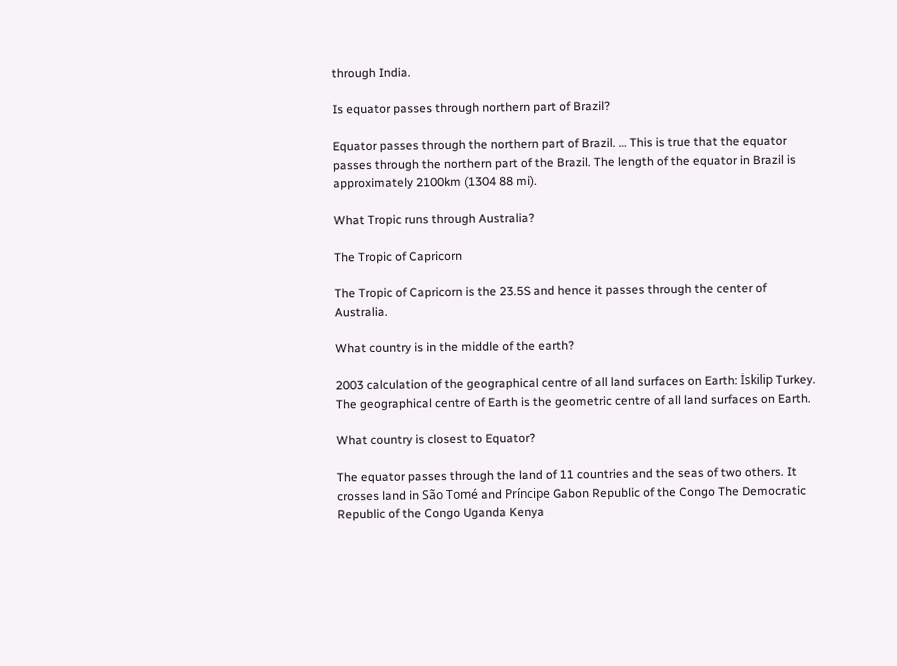through India.

Is equator passes through northern part of Brazil?

Equator passes through the northern part of Brazil. … This is true that the equator passes through the northern part of the Brazil. The length of the equator in Brazil is approximately 2100km (1304 88 mi).

What Tropic runs through Australia?

The Tropic of Capricorn

The Tropic of Capricorn is the 23.5S and hence it passes through the center of Australia.

What country is in the middle of the earth?

2003 calculation of the geographical centre of all land surfaces on Earth: İskilip Turkey. The geographical centre of Earth is the geometric centre of all land surfaces on Earth.

What country is closest to Equator?

The equator passes through the land of 11 countries and the seas of two others. It crosses land in São Tomé and Príncipe Gabon Republic of the Congo The Democratic Republic of the Congo Uganda Kenya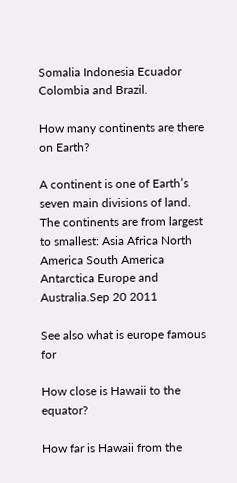Somalia Indonesia Ecuador Colombia and Brazil.

How many continents are there on Earth?

A continent is one of Earth’s seven main divisions of land. The continents are from largest to smallest: Asia Africa North America South America Antarctica Europe and Australia.Sep 20 2011

See also what is europe famous for

How close is Hawaii to the equator?

How far is Hawaii from the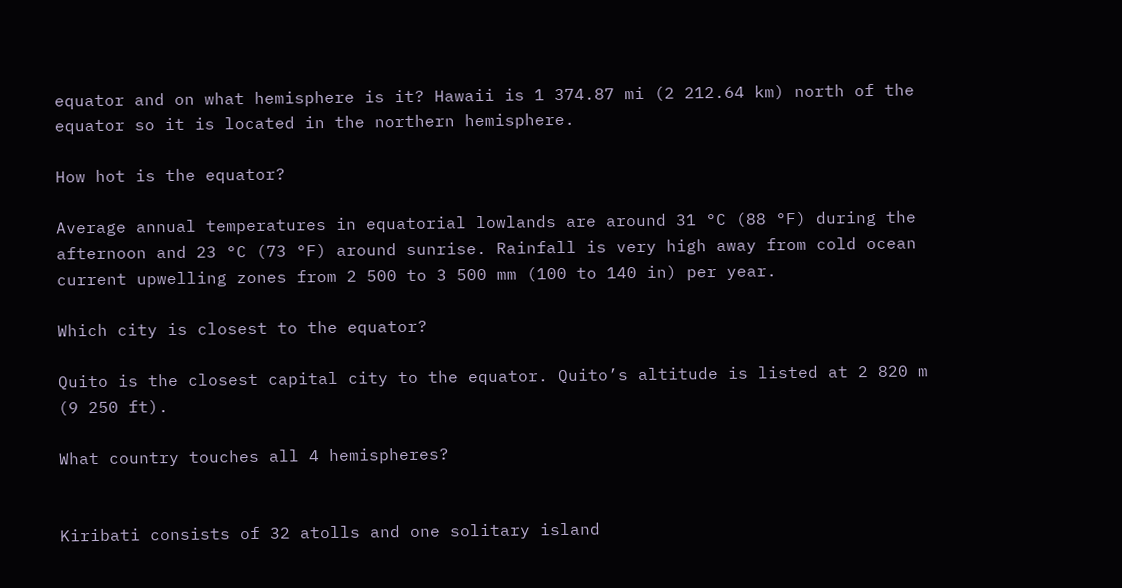equator and on what hemisphere is it? Hawaii is 1 374.87 mi (2 212.64 km) north of the equator so it is located in the northern hemisphere.

How hot is the equator?

Average annual temperatures in equatorial lowlands are around 31 °C (88 °F) during the afternoon and 23 °C (73 °F) around sunrise. Rainfall is very high away from cold ocean current upwelling zones from 2 500 to 3 500 mm (100 to 140 in) per year.

Which city is closest to the equator?

Quito is the closest capital city to the equator. Quito’s altitude is listed at 2 820 m (9 250 ft).

What country touches all 4 hemispheres?


Kiribati consists of 32 atolls and one solitary island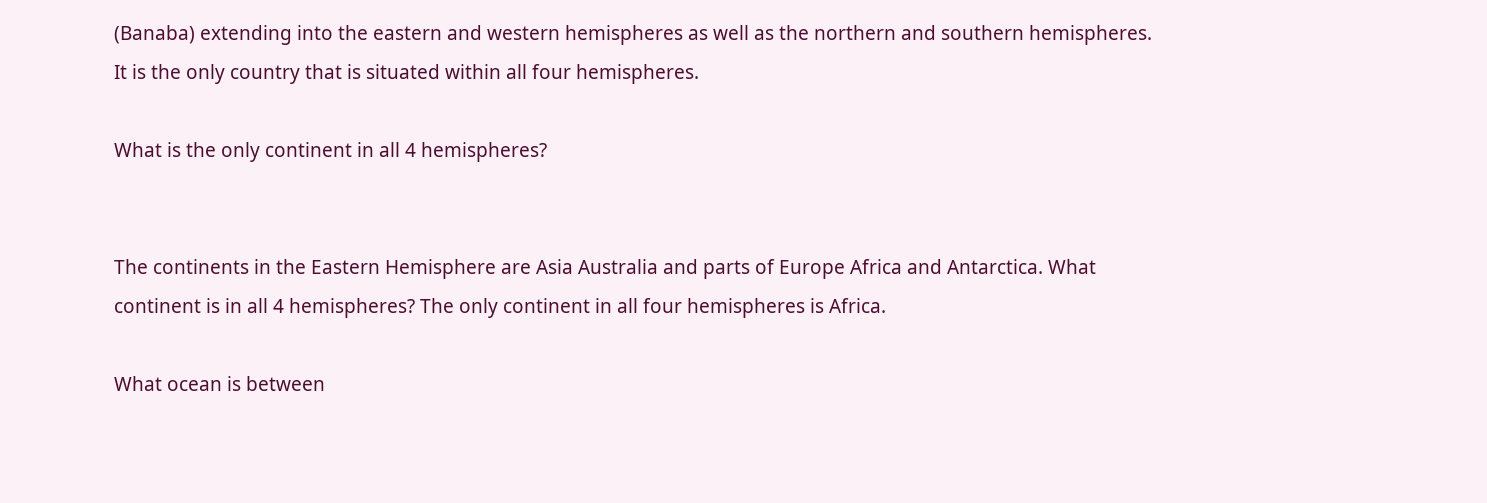(Banaba) extending into the eastern and western hemispheres as well as the northern and southern hemispheres. It is the only country that is situated within all four hemispheres.

What is the only continent in all 4 hemispheres?


The continents in the Eastern Hemisphere are Asia Australia and parts of Europe Africa and Antarctica. What continent is in all 4 hemispheres? The only continent in all four hemispheres is Africa.

What ocean is between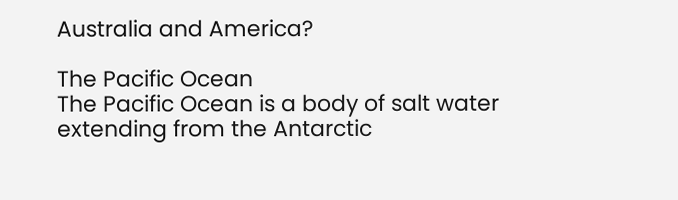Australia and America?

The Pacific Ocean
The Pacific Ocean is a body of salt water extending from the Antarctic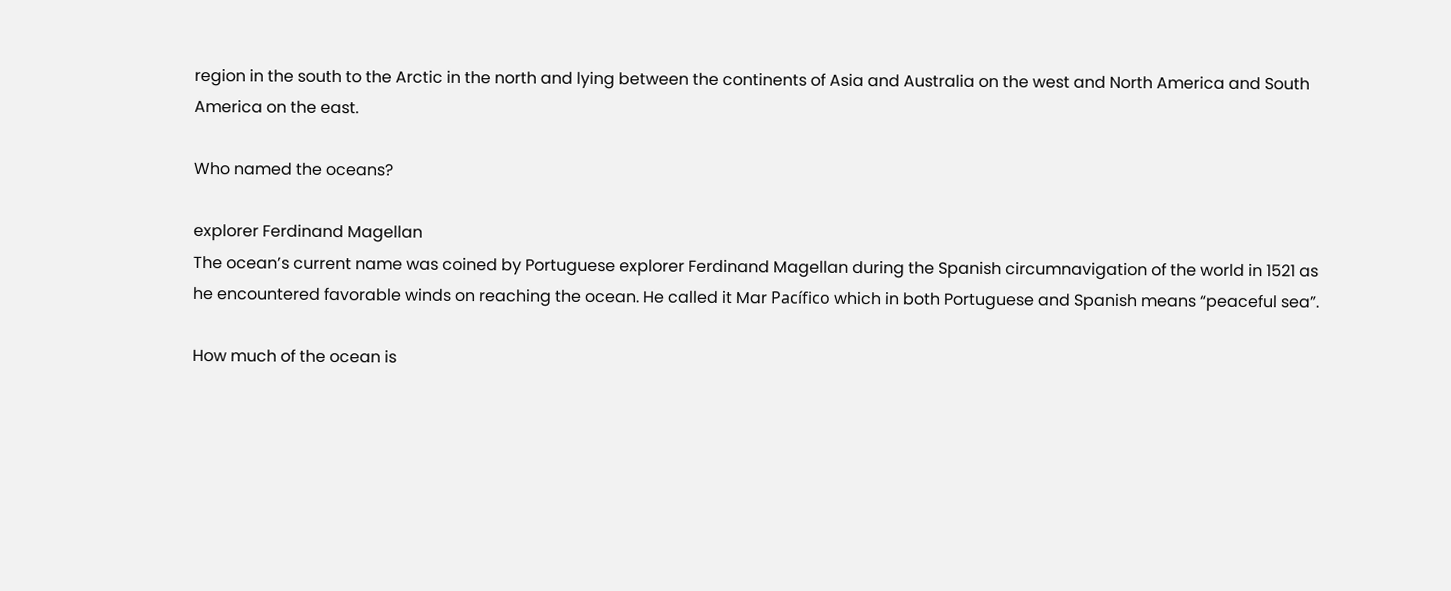region in the south to the Arctic in the north and lying between the continents of Asia and Australia on the west and North America and South America on the east.

Who named the oceans?

explorer Ferdinand Magellan
The ocean’s current name was coined by Portuguese explorer Ferdinand Magellan during the Spanish circumnavigation of the world in 1521 as he encountered favorable winds on reaching the ocean. He called it Mar Pacífico which in both Portuguese and Spanish means “peaceful sea”.

How much of the ocean is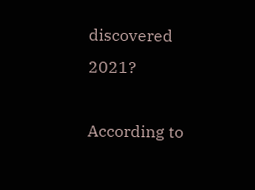discovered 2021?

According to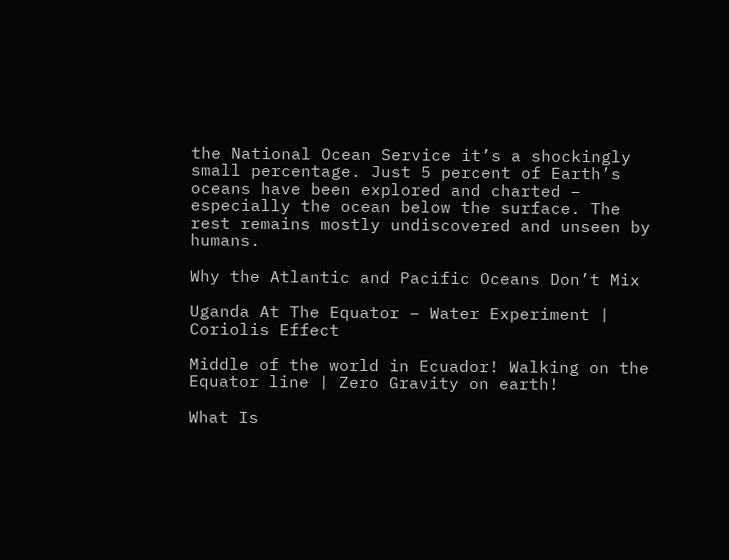the National Ocean Service it’s a shockingly small percentage. Just 5 percent of Earth’s oceans have been explored and charted – especially the ocean below the surface. The rest remains mostly undiscovered and unseen by humans.

Why the Atlantic and Pacific Oceans Don’t Mix

Uganda At The Equator – Water Experiment | Coriolis Effect

Middle of the world in Ecuador! Walking on the Equator line | Zero Gravity on earth!

What Is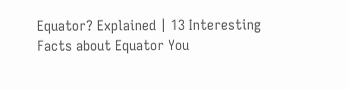Equator? Explained | 13 Interesting Facts about Equator You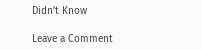Didn’t Know

Leave a Comment